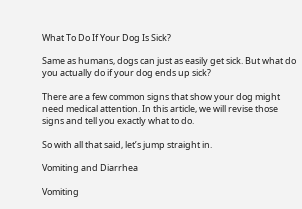What To Do If Your Dog Is Sick?

Same as humans, dogs can just as easily get sick. But what do you actually do if your dog ends up sick?

There are a few common signs that show your dog might need medical attention. In this article, we will revise those signs and tell you exactly what to do.

So with all that said, let’s jump straight in.

Vomiting and Diarrhea

Vomiting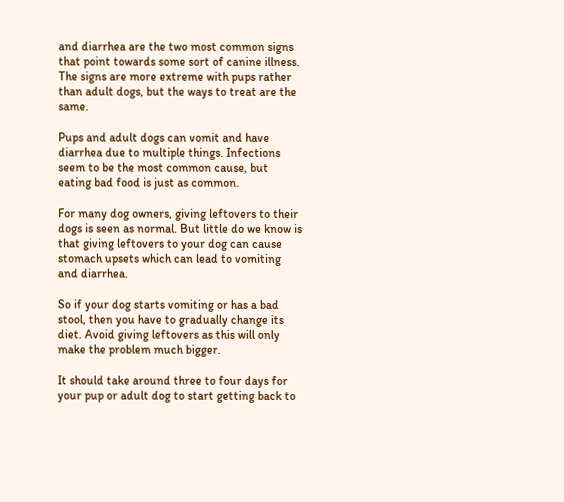and diarrhea are the two most common signs that point towards some sort of canine illness. The signs are more extreme with pups rather than adult dogs, but the ways to treat are the same.

Pups and adult dogs can vomit and have diarrhea due to multiple things. Infections seem to be the most common cause, but eating bad food is just as common.

For many dog owners, giving leftovers to their dogs is seen as normal. But little do we know is that giving leftovers to your dog can cause stomach upsets which can lead to vomiting and diarrhea.

So if your dog starts vomiting or has a bad stool, then you have to gradually change its diet. Avoid giving leftovers as this will only make the problem much bigger.

It should take around three to four days for your pup or adult dog to start getting back to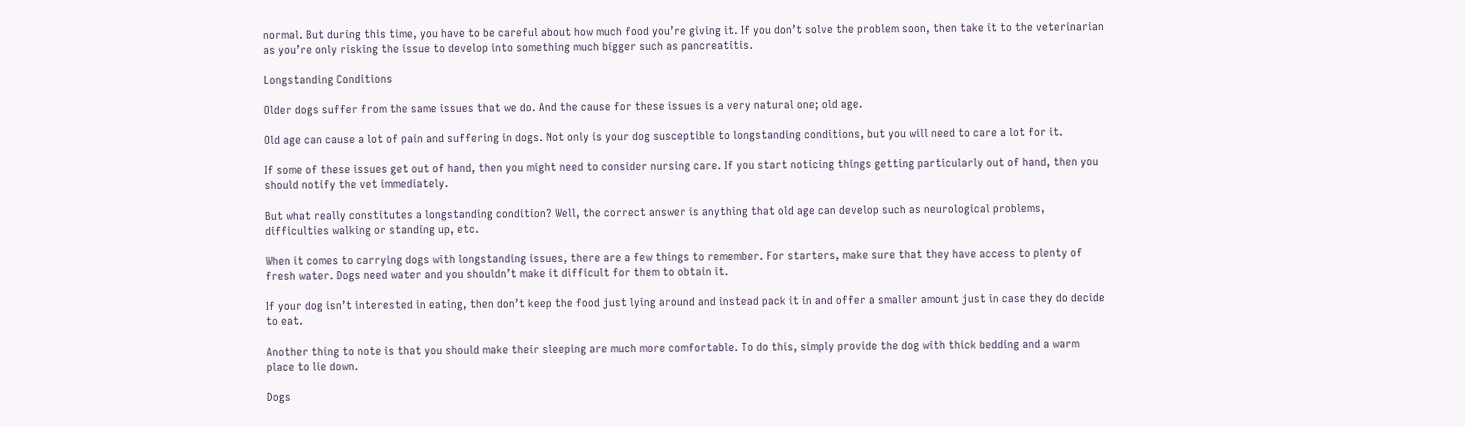normal. But during this time, you have to be careful about how much food you’re giving it. If you don’t solve the problem soon, then take it to the veterinarian as you’re only risking the issue to develop into something much bigger such as pancreatitis.

Longstanding Conditions

Older dogs suffer from the same issues that we do. And the cause for these issues is a very natural one; old age.

Old age can cause a lot of pain and suffering in dogs. Not only is your dog susceptible to longstanding conditions, but you will need to care a lot for it.

If some of these issues get out of hand, then you might need to consider nursing care. If you start noticing things getting particularly out of hand, then you should notify the vet immediately.

But what really constitutes a longstanding condition? Well, the correct answer is anything that old age can develop such as neurological problems, difficulties walking or standing up, etc.

When it comes to carrying dogs with longstanding issues, there are a few things to remember. For starters, make sure that they have access to plenty of fresh water. Dogs need water and you shouldn’t make it difficult for them to obtain it.

If your dog isn’t interested in eating, then don’t keep the food just lying around and instead pack it in and offer a smaller amount just in case they do decide to eat.

Another thing to note is that you should make their sleeping are much more comfortable. To do this, simply provide the dog with thick bedding and a warm place to lie down.

Dogs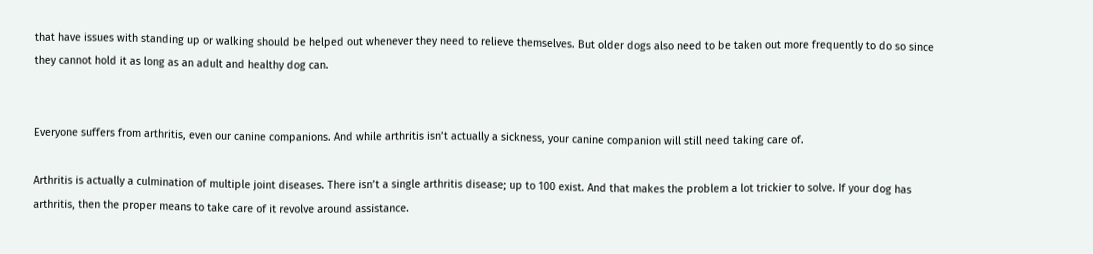that have issues with standing up or walking should be helped out whenever they need to relieve themselves. But older dogs also need to be taken out more frequently to do so since they cannot hold it as long as an adult and healthy dog can.


Everyone suffers from arthritis, even our canine companions. And while arthritis isn’t actually a sickness, your canine companion will still need taking care of.

Arthritis is actually a culmination of multiple joint diseases. There isn’t a single arthritis disease; up to 100 exist. And that makes the problem a lot trickier to solve. If your dog has arthritis, then the proper means to take care of it revolve around assistance.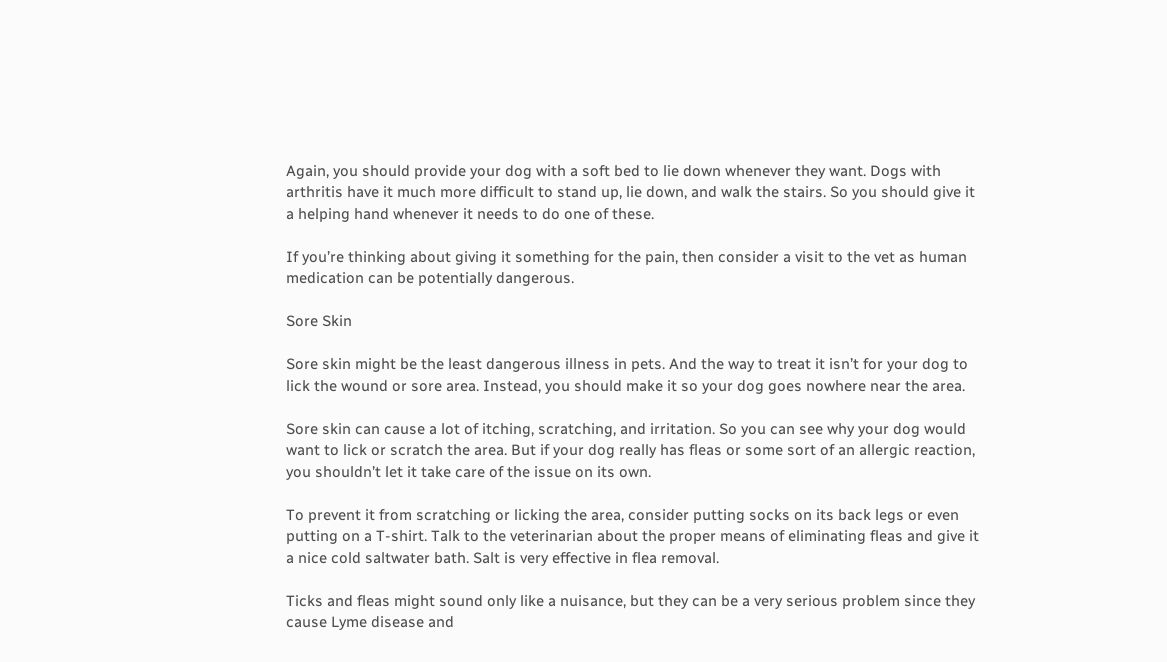Again, you should provide your dog with a soft bed to lie down whenever they want. Dogs with arthritis have it much more difficult to stand up, lie down, and walk the stairs. So you should give it a helping hand whenever it needs to do one of these.

If you’re thinking about giving it something for the pain, then consider a visit to the vet as human medication can be potentially dangerous.

Sore Skin

Sore skin might be the least dangerous illness in pets. And the way to treat it isn’t for your dog to lick the wound or sore area. Instead, you should make it so your dog goes nowhere near the area.

Sore skin can cause a lot of itching, scratching, and irritation. So you can see why your dog would want to lick or scratch the area. But if your dog really has fleas or some sort of an allergic reaction, you shouldn’t let it take care of the issue on its own.

To prevent it from scratching or licking the area, consider putting socks on its back legs or even putting on a T-shirt. Talk to the veterinarian about the proper means of eliminating fleas and give it a nice cold saltwater bath. Salt is very effective in flea removal.

Ticks and fleas might sound only like a nuisance, but they can be a very serious problem since they cause Lyme disease and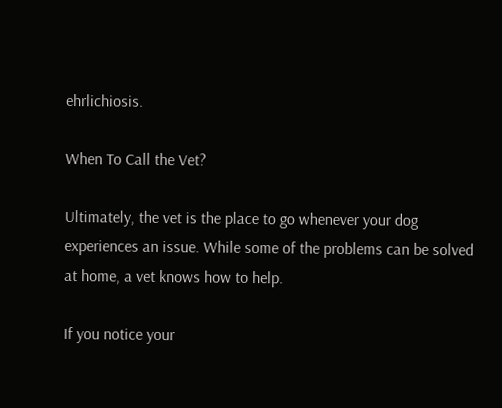ehrlichiosis.

When To Call the Vet?

Ultimately, the vet is the place to go whenever your dog experiences an issue. While some of the problems can be solved at home, a vet knows how to help.

If you notice your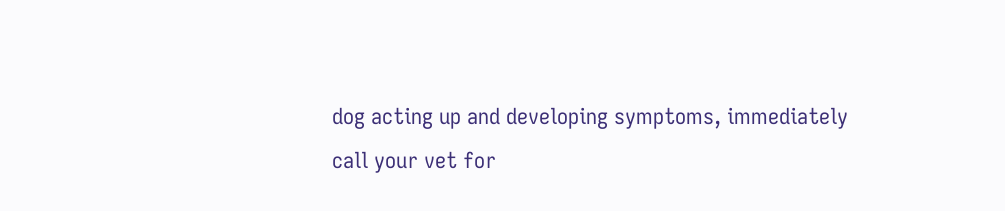dog acting up and developing symptoms, immediately call your vet for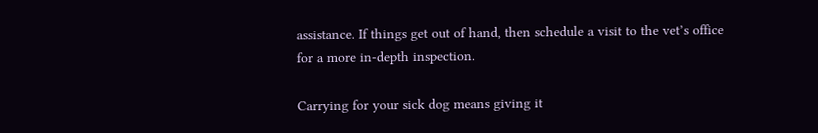assistance. If things get out of hand, then schedule a visit to the vet’s office for a more in-depth inspection.

Carrying for your sick dog means giving it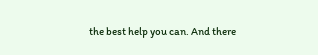the best help you can. And there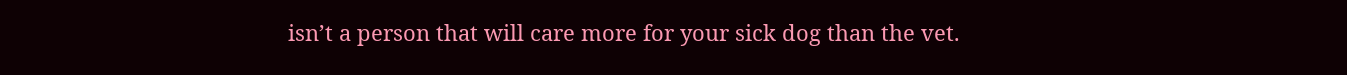isn’t a person that will care more for your sick dog than the vet.